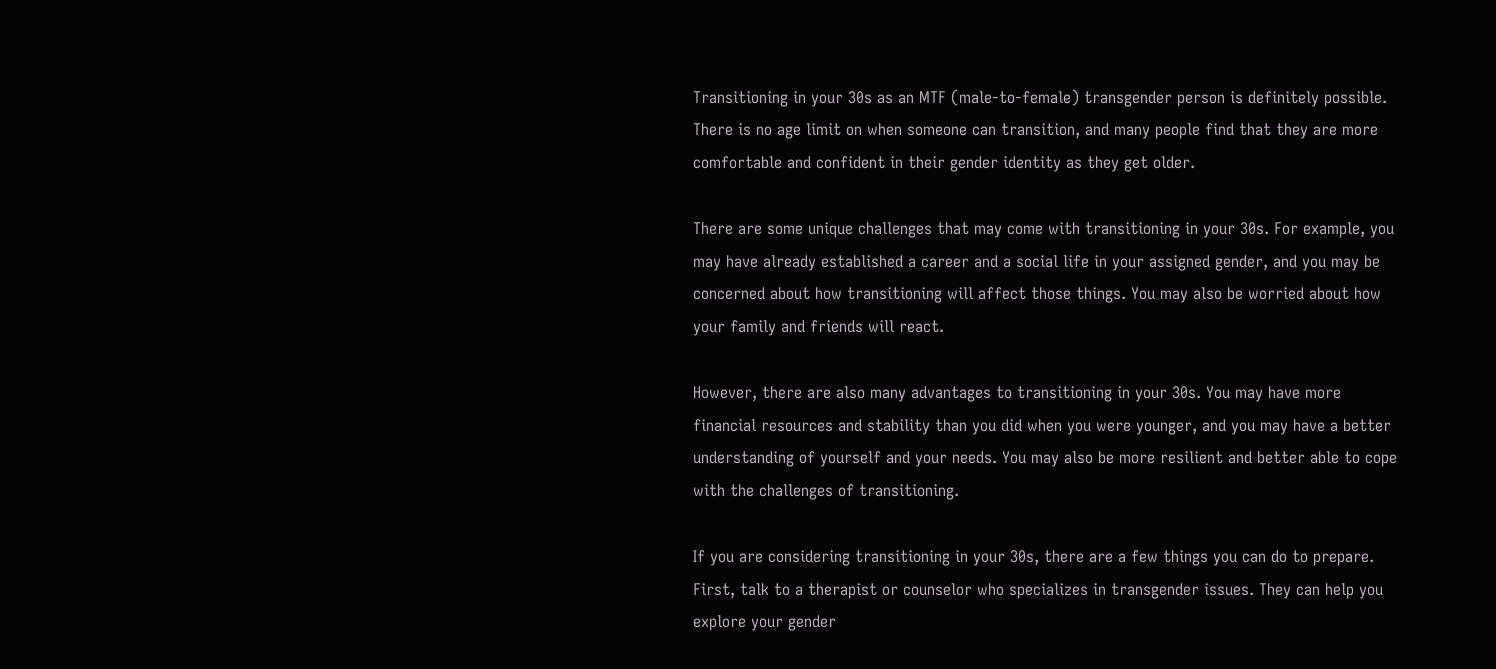Transitioning in your 30s as an MTF (male-to-female) transgender person is definitely possible. There is no age limit on when someone can transition, and many people find that they are more comfortable and confident in their gender identity as they get older.

There are some unique challenges that may come with transitioning in your 30s. For example, you may have already established a career and a social life in your assigned gender, and you may be concerned about how transitioning will affect those things. You may also be worried about how your family and friends will react.

However, there are also many advantages to transitioning in your 30s. You may have more financial resources and stability than you did when you were younger, and you may have a better understanding of yourself and your needs. You may also be more resilient and better able to cope with the challenges of transitioning.

If you are considering transitioning in your 30s, there are a few things you can do to prepare. First, talk to a therapist or counselor who specializes in transgender issues. They can help you explore your gender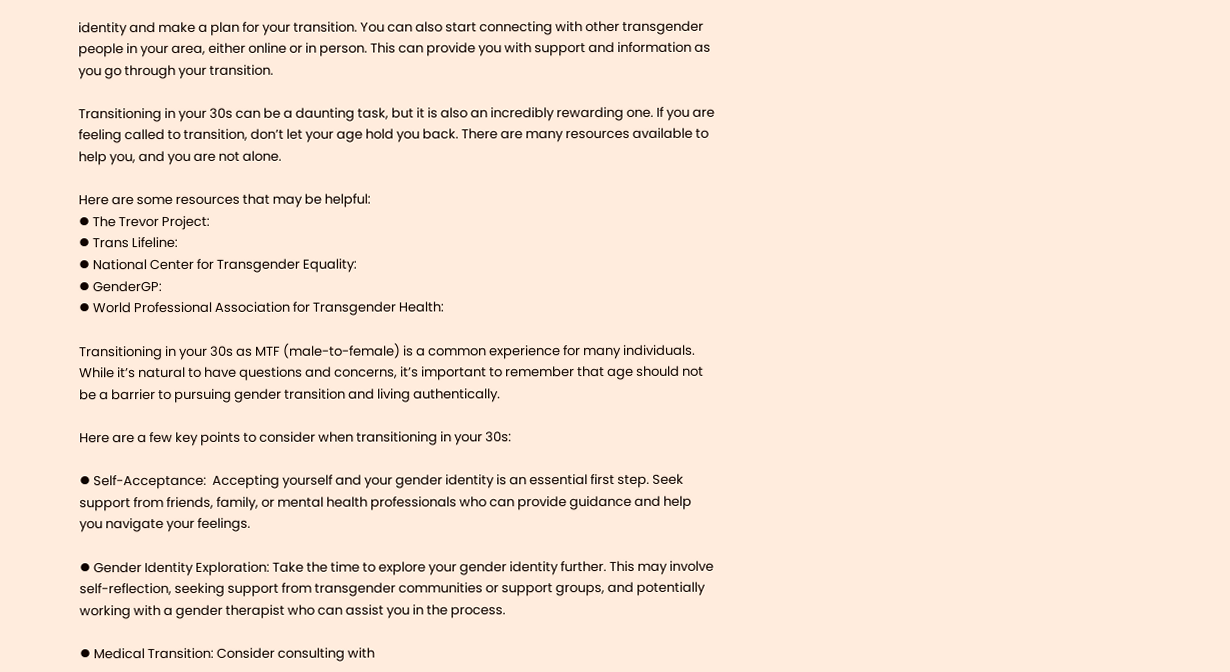identity and make a plan for your transition. You can also start connecting with other transgender people in your area, either online or in person. This can provide you with support and information as you go through your transition.

Transitioning in your 30s can be a daunting task, but it is also an incredibly rewarding one. If you are feeling called to transition, don’t let your age hold you back. There are many resources available to help you, and you are not alone.

Here are some resources that may be helpful:
⦁ The Trevor Project:
⦁ Trans Lifeline:
⦁ National Center for Transgender Equality:
⦁ GenderGP:
⦁ World Professional Association for Transgender Health:

Transitioning in your 30s as MTF (male-to-female) is a common experience for many individuals. While it’s natural to have questions and concerns, it’s important to remember that age should not be a barrier to pursuing gender transition and living authentically.

Here are a few key points to consider when transitioning in your 30s:

⦁ Self-Acceptance:  Accepting yourself and your gender identity is an essential first step. Seek support from friends, family, or mental health professionals who can provide guidance and help you navigate your feelings.

⦁ Gender Identity Exploration: Take the time to explore your gender identity further. This may involve self-reflection, seeking support from transgender communities or support groups, and potentially working with a gender therapist who can assist you in the process.

⦁ Medical Transition: Consider consulting with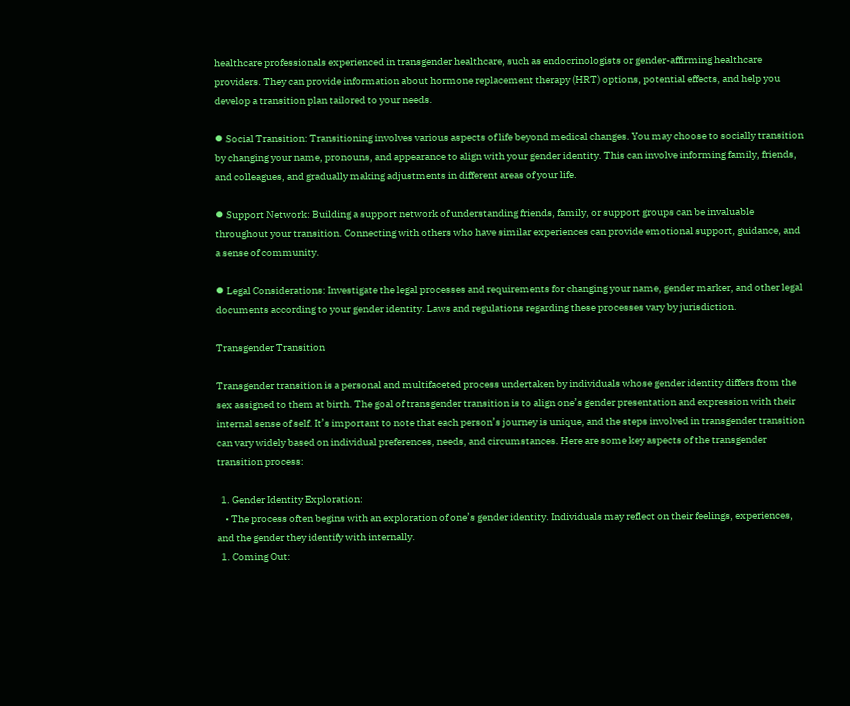healthcare professionals experienced in transgender healthcare, such as endocrinologists or gender-affirming healthcare providers. They can provide information about hormone replacement therapy (HRT) options, potential effects, and help you develop a transition plan tailored to your needs.

⦁ Social Transition: Transitioning involves various aspects of life beyond medical changes. You may choose to socially transition by changing your name, pronouns, and appearance to align with your gender identity. This can involve informing family, friends, and colleagues, and gradually making adjustments in different areas of your life.

⦁ Support Network: Building a support network of understanding friends, family, or support groups can be invaluable throughout your transition. Connecting with others who have similar experiences can provide emotional support, guidance, and a sense of community.

⦁ Legal Considerations: Investigate the legal processes and requirements for changing your name, gender marker, and other legal documents according to your gender identity. Laws and regulations regarding these processes vary by jurisdiction.

Transgender Transition

Transgender transition is a personal and multifaceted process undertaken by individuals whose gender identity differs from the sex assigned to them at birth. The goal of transgender transition is to align one’s gender presentation and expression with their internal sense of self. It’s important to note that each person’s journey is unique, and the steps involved in transgender transition can vary widely based on individual preferences, needs, and circumstances. Here are some key aspects of the transgender transition process:

  1. Gender Identity Exploration:
    • The process often begins with an exploration of one’s gender identity. Individuals may reflect on their feelings, experiences, and the gender they identify with internally.
  1. Coming Out: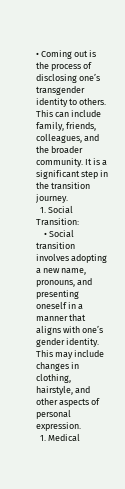• Coming out is the process of disclosing one’s transgender identity to others. This can include family, friends, colleagues, and the broader community. It is a significant step in the transition journey.
  1. Social Transition:
    • Social transition involves adopting a new name, pronouns, and presenting oneself in a manner that aligns with one’s gender identity. This may include changes in clothing, hairstyle, and other aspects of personal expression.
  1. Medical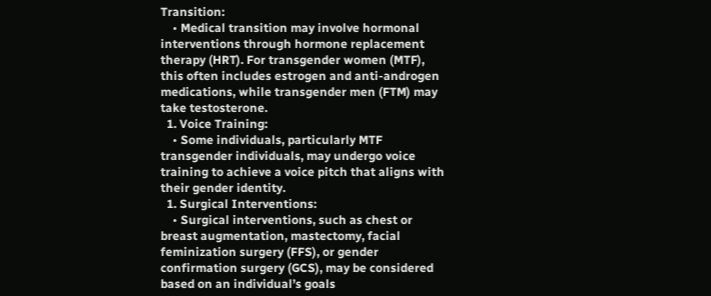Transition:
    • Medical transition may involve hormonal interventions through hormone replacement therapy (HRT). For transgender women (MTF), this often includes estrogen and anti-androgen medications, while transgender men (FTM) may take testosterone.
  1. Voice Training:
    • Some individuals, particularly MTF transgender individuals, may undergo voice training to achieve a voice pitch that aligns with their gender identity.
  1. Surgical Interventions:
    • Surgical interventions, such as chest or breast augmentation, mastectomy, facial feminization surgery (FFS), or gender confirmation surgery (GCS), may be considered based on an individual’s goals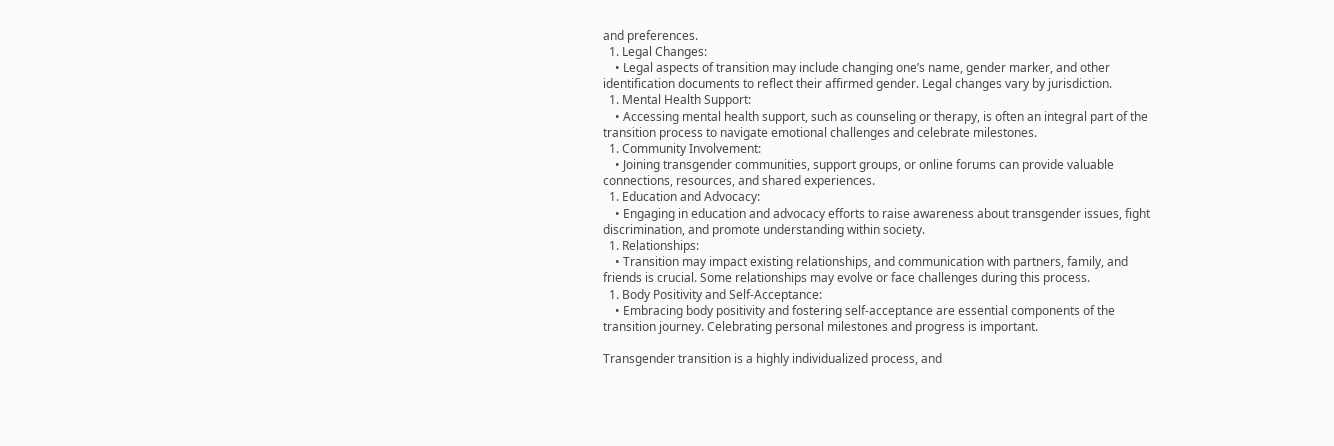and preferences.
  1. Legal Changes:
    • Legal aspects of transition may include changing one’s name, gender marker, and other identification documents to reflect their affirmed gender. Legal changes vary by jurisdiction.
  1. Mental Health Support:
    • Accessing mental health support, such as counseling or therapy, is often an integral part of the transition process to navigate emotional challenges and celebrate milestones.
  1. Community Involvement:
    • Joining transgender communities, support groups, or online forums can provide valuable connections, resources, and shared experiences.
  1. Education and Advocacy:
    • Engaging in education and advocacy efforts to raise awareness about transgender issues, fight discrimination, and promote understanding within society.
  1. Relationships:
    • Transition may impact existing relationships, and communication with partners, family, and friends is crucial. Some relationships may evolve or face challenges during this process.
  1. Body Positivity and Self-Acceptance:
    • Embracing body positivity and fostering self-acceptance are essential components of the transition journey. Celebrating personal milestones and progress is important.

Transgender transition is a highly individualized process, and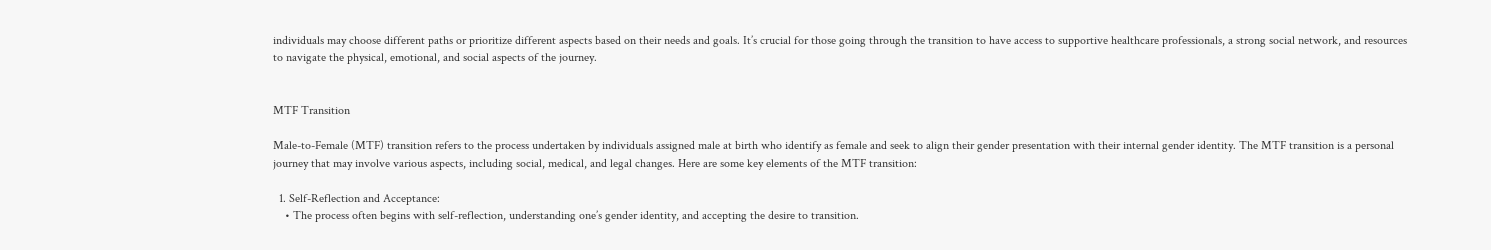individuals may choose different paths or prioritize different aspects based on their needs and goals. It’s crucial for those going through the transition to have access to supportive healthcare professionals, a strong social network, and resources to navigate the physical, emotional, and social aspects of the journey.


MTF Transition

Male-to-Female (MTF) transition refers to the process undertaken by individuals assigned male at birth who identify as female and seek to align their gender presentation with their internal gender identity. The MTF transition is a personal journey that may involve various aspects, including social, medical, and legal changes. Here are some key elements of the MTF transition:

  1. Self-Reflection and Acceptance:
    • The process often begins with self-reflection, understanding one’s gender identity, and accepting the desire to transition.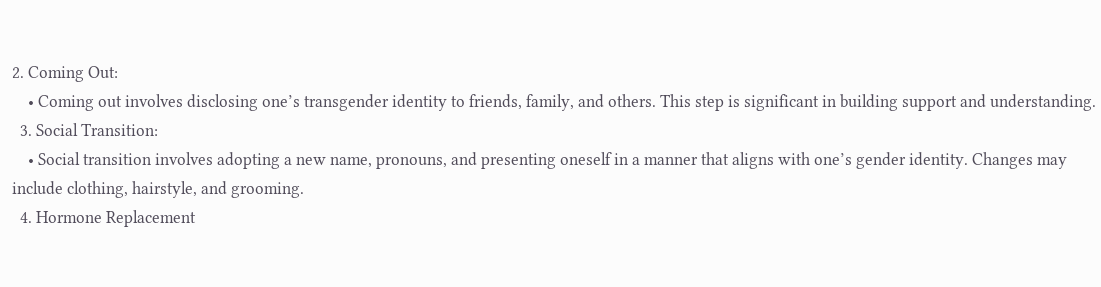2. Coming Out:
    • Coming out involves disclosing one’s transgender identity to friends, family, and others. This step is significant in building support and understanding.
  3. Social Transition:
    • Social transition involves adopting a new name, pronouns, and presenting oneself in a manner that aligns with one’s gender identity. Changes may include clothing, hairstyle, and grooming.
  4. Hormone Replacement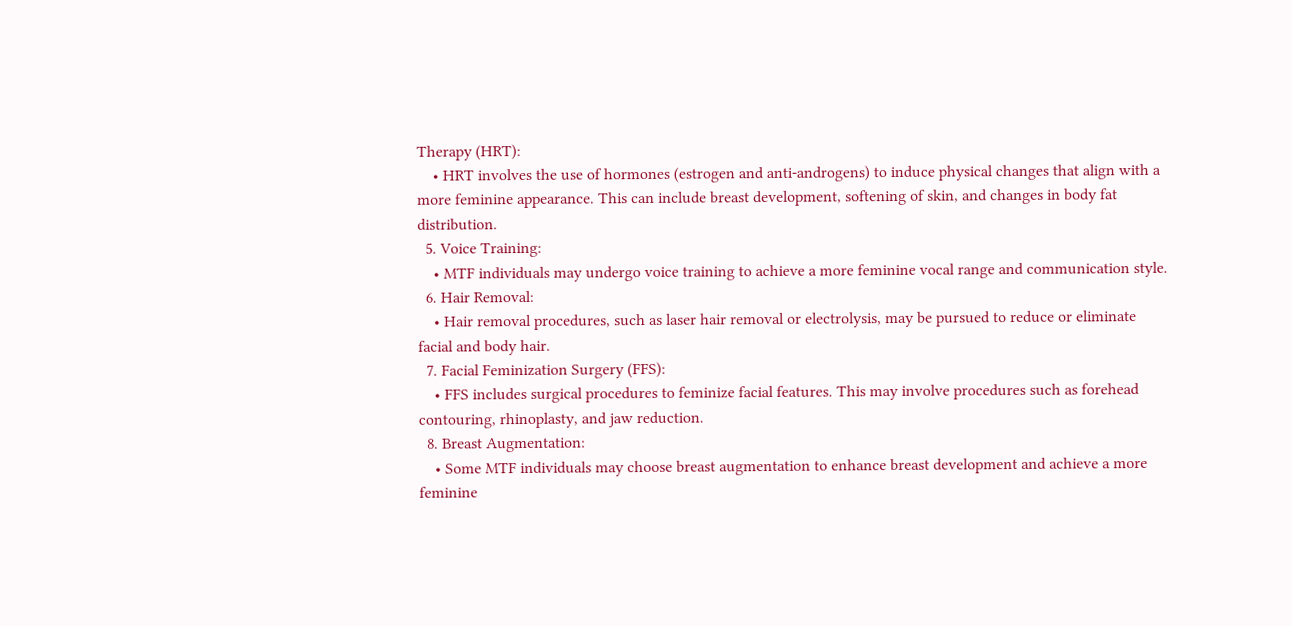Therapy (HRT):
    • HRT involves the use of hormones (estrogen and anti-androgens) to induce physical changes that align with a more feminine appearance. This can include breast development, softening of skin, and changes in body fat distribution.
  5. Voice Training:
    • MTF individuals may undergo voice training to achieve a more feminine vocal range and communication style.
  6. Hair Removal:
    • Hair removal procedures, such as laser hair removal or electrolysis, may be pursued to reduce or eliminate facial and body hair.
  7. Facial Feminization Surgery (FFS):
    • FFS includes surgical procedures to feminize facial features. This may involve procedures such as forehead contouring, rhinoplasty, and jaw reduction.
  8. Breast Augmentation:
    • Some MTF individuals may choose breast augmentation to enhance breast development and achieve a more feminine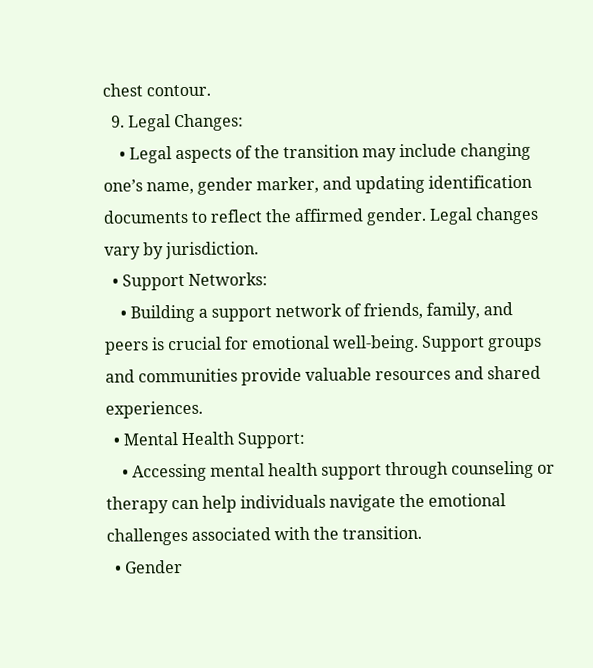chest contour.
  9. Legal Changes:
    • Legal aspects of the transition may include changing one’s name, gender marker, and updating identification documents to reflect the affirmed gender. Legal changes vary by jurisdiction.
  • Support Networks:
    • Building a support network of friends, family, and peers is crucial for emotional well-being. Support groups and communities provide valuable resources and shared experiences.
  • Mental Health Support:
    • Accessing mental health support through counseling or therapy can help individuals navigate the emotional challenges associated with the transition.
  • Gender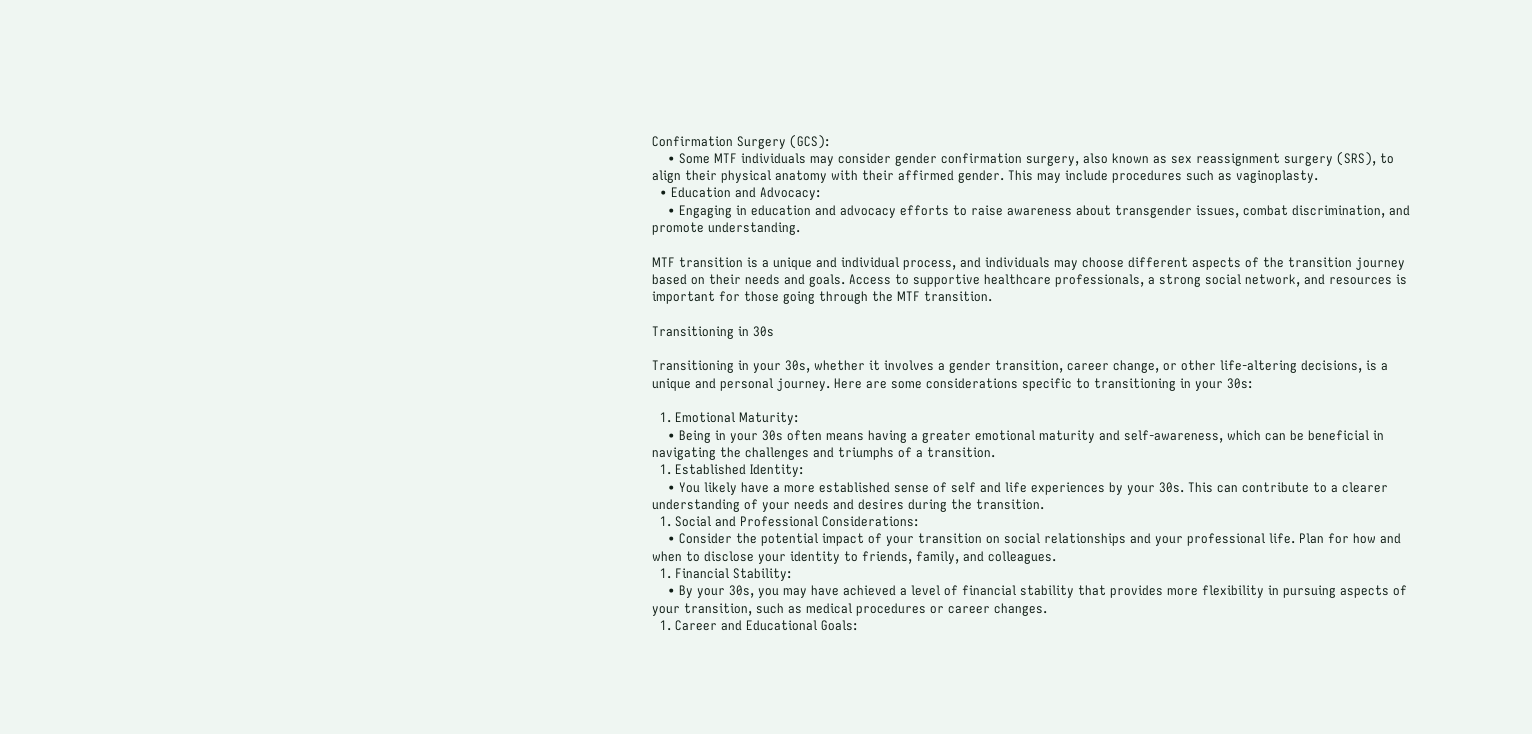Confirmation Surgery (GCS):
    • Some MTF individuals may consider gender confirmation surgery, also known as sex reassignment surgery (SRS), to align their physical anatomy with their affirmed gender. This may include procedures such as vaginoplasty.
  • Education and Advocacy:
    • Engaging in education and advocacy efforts to raise awareness about transgender issues, combat discrimination, and promote understanding.

MTF transition is a unique and individual process, and individuals may choose different aspects of the transition journey based on their needs and goals. Access to supportive healthcare professionals, a strong social network, and resources is important for those going through the MTF transition.

Transitioning in 30s

Transitioning in your 30s, whether it involves a gender transition, career change, or other life-altering decisions, is a unique and personal journey. Here are some considerations specific to transitioning in your 30s:

  1. Emotional Maturity:
    • Being in your 30s often means having a greater emotional maturity and self-awareness, which can be beneficial in navigating the challenges and triumphs of a transition.
  1. Established Identity:
    • You likely have a more established sense of self and life experiences by your 30s. This can contribute to a clearer understanding of your needs and desires during the transition.
  1. Social and Professional Considerations:
    • Consider the potential impact of your transition on social relationships and your professional life. Plan for how and when to disclose your identity to friends, family, and colleagues.
  1. Financial Stability:
    • By your 30s, you may have achieved a level of financial stability that provides more flexibility in pursuing aspects of your transition, such as medical procedures or career changes.
  1. Career and Educational Goals: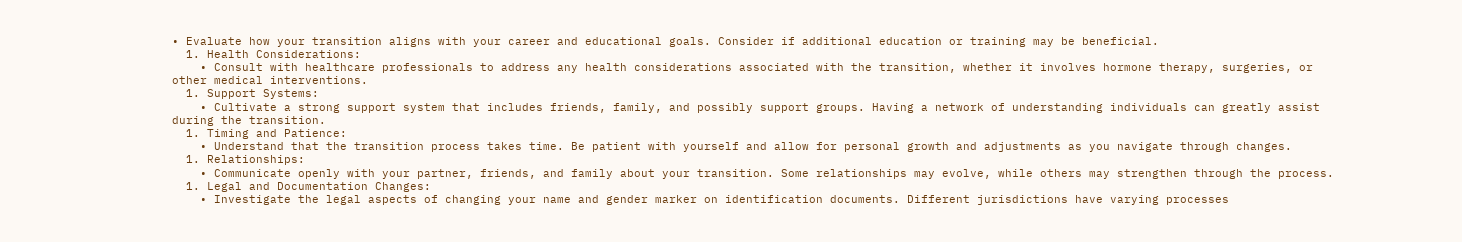• Evaluate how your transition aligns with your career and educational goals. Consider if additional education or training may be beneficial.
  1. Health Considerations:
    • Consult with healthcare professionals to address any health considerations associated with the transition, whether it involves hormone therapy, surgeries, or other medical interventions.
  1. Support Systems:
    • Cultivate a strong support system that includes friends, family, and possibly support groups. Having a network of understanding individuals can greatly assist during the transition.
  1. Timing and Patience:
    • Understand that the transition process takes time. Be patient with yourself and allow for personal growth and adjustments as you navigate through changes.
  1. Relationships:
    • Communicate openly with your partner, friends, and family about your transition. Some relationships may evolve, while others may strengthen through the process.
  1. Legal and Documentation Changes:
    • Investigate the legal aspects of changing your name and gender marker on identification documents. Different jurisdictions have varying processes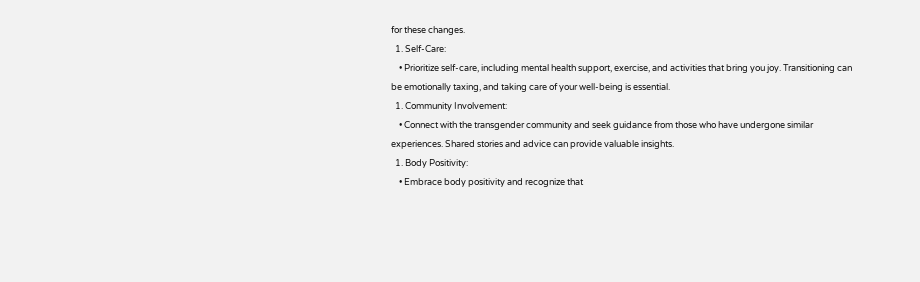for these changes.
  1. Self-Care:
    • Prioritize self-care, including mental health support, exercise, and activities that bring you joy. Transitioning can be emotionally taxing, and taking care of your well-being is essential.
  1. Community Involvement:
    • Connect with the transgender community and seek guidance from those who have undergone similar experiences. Shared stories and advice can provide valuable insights.
  1. Body Positivity:
    • Embrace body positivity and recognize that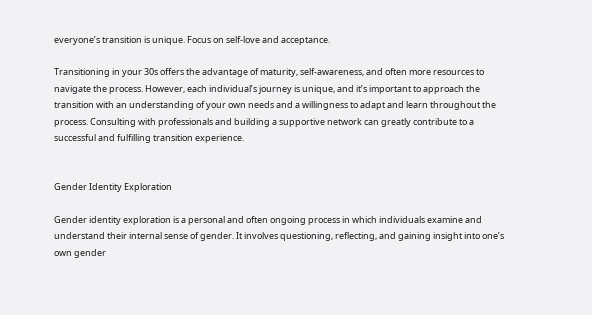everyone’s transition is unique. Focus on self-love and acceptance.

Transitioning in your 30s offers the advantage of maturity, self-awareness, and often more resources to navigate the process. However, each individual’s journey is unique, and it’s important to approach the transition with an understanding of your own needs and a willingness to adapt and learn throughout the process. Consulting with professionals and building a supportive network can greatly contribute to a successful and fulfilling transition experience.


Gender Identity Exploration

Gender identity exploration is a personal and often ongoing process in which individuals examine and understand their internal sense of gender. It involves questioning, reflecting, and gaining insight into one’s own gender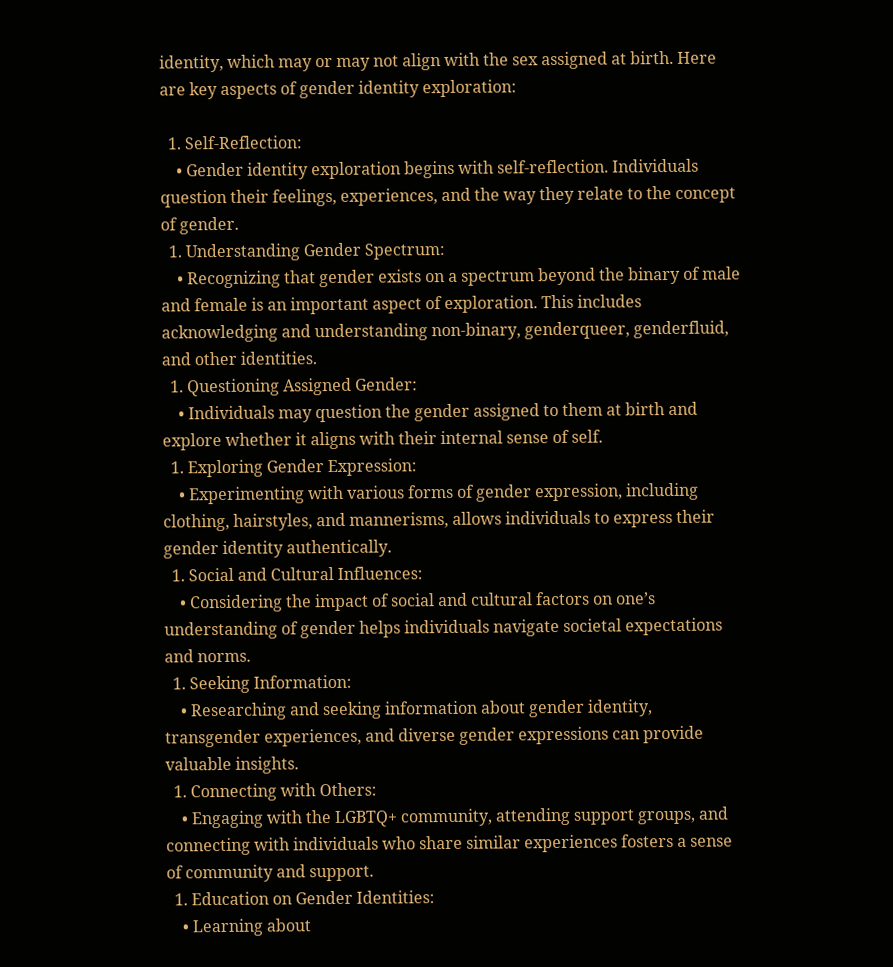identity, which may or may not align with the sex assigned at birth. Here are key aspects of gender identity exploration:

  1. Self-Reflection:
    • Gender identity exploration begins with self-reflection. Individuals question their feelings, experiences, and the way they relate to the concept of gender.
  1. Understanding Gender Spectrum:
    • Recognizing that gender exists on a spectrum beyond the binary of male and female is an important aspect of exploration. This includes acknowledging and understanding non-binary, genderqueer, genderfluid, and other identities.
  1. Questioning Assigned Gender:
    • Individuals may question the gender assigned to them at birth and explore whether it aligns with their internal sense of self.
  1. Exploring Gender Expression:
    • Experimenting with various forms of gender expression, including clothing, hairstyles, and mannerisms, allows individuals to express their gender identity authentically.
  1. Social and Cultural Influences:
    • Considering the impact of social and cultural factors on one’s understanding of gender helps individuals navigate societal expectations and norms.
  1. Seeking Information:
    • Researching and seeking information about gender identity, transgender experiences, and diverse gender expressions can provide valuable insights.
  1. Connecting with Others:
    • Engaging with the LGBTQ+ community, attending support groups, and connecting with individuals who share similar experiences fosters a sense of community and support.
  1. Education on Gender Identities:
    • Learning about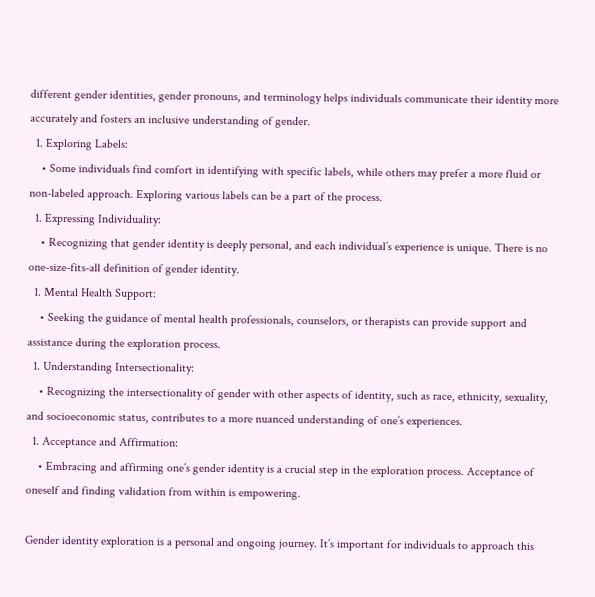different gender identities, gender pronouns, and terminology helps individuals communicate their identity more accurately and fosters an inclusive understanding of gender.
  1. Exploring Labels:
    • Some individuals find comfort in identifying with specific labels, while others may prefer a more fluid or non-labeled approach. Exploring various labels can be a part of the process.
  1. Expressing Individuality:
    • Recognizing that gender identity is deeply personal, and each individual’s experience is unique. There is no one-size-fits-all definition of gender identity.
  1. Mental Health Support:
    • Seeking the guidance of mental health professionals, counselors, or therapists can provide support and assistance during the exploration process.
  1. Understanding Intersectionality:
    • Recognizing the intersectionality of gender with other aspects of identity, such as race, ethnicity, sexuality, and socioeconomic status, contributes to a more nuanced understanding of one’s experiences.
  1. Acceptance and Affirmation:
    • Embracing and affirming one’s gender identity is a crucial step in the exploration process. Acceptance of oneself and finding validation from within is empowering.

Gender identity exploration is a personal and ongoing journey. It’s important for individuals to approach this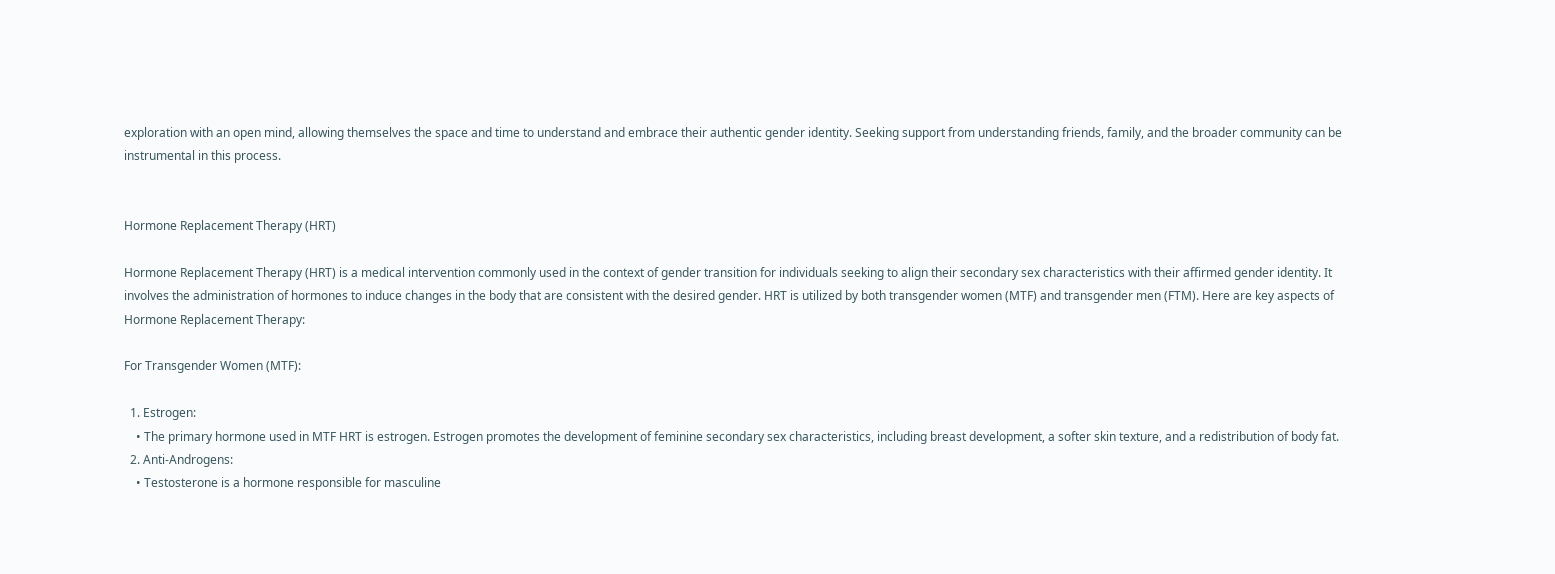exploration with an open mind, allowing themselves the space and time to understand and embrace their authentic gender identity. Seeking support from understanding friends, family, and the broader community can be instrumental in this process.


Hormone Replacement Therapy (HRT)

Hormone Replacement Therapy (HRT) is a medical intervention commonly used in the context of gender transition for individuals seeking to align their secondary sex characteristics with their affirmed gender identity. It involves the administration of hormones to induce changes in the body that are consistent with the desired gender. HRT is utilized by both transgender women (MTF) and transgender men (FTM). Here are key aspects of Hormone Replacement Therapy:

For Transgender Women (MTF):

  1. Estrogen:
    • The primary hormone used in MTF HRT is estrogen. Estrogen promotes the development of feminine secondary sex characteristics, including breast development, a softer skin texture, and a redistribution of body fat.
  2. Anti-Androgens:
    • Testosterone is a hormone responsible for masculine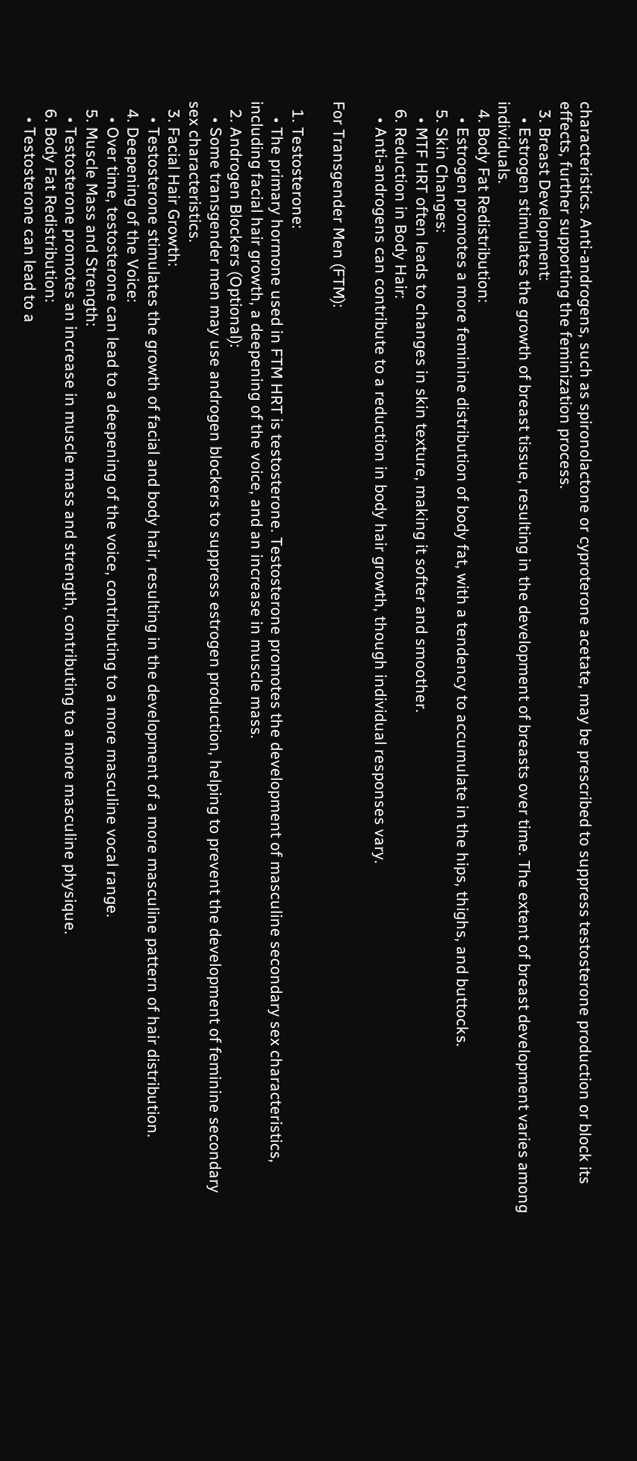characteristics. Anti-androgens, such as spironolactone or cyproterone acetate, may be prescribed to suppress testosterone production or block its effects, further supporting the feminization process.
  3. Breast Development:
    • Estrogen stimulates the growth of breast tissue, resulting in the development of breasts over time. The extent of breast development varies among individuals.
  4. Body Fat Redistribution:
    • Estrogen promotes a more feminine distribution of body fat, with a tendency to accumulate in the hips, thighs, and buttocks.
  5. Skin Changes:
    • MTF HRT often leads to changes in skin texture, making it softer and smoother.
  6. Reduction in Body Hair:
    • Anti-androgens can contribute to a reduction in body hair growth, though individual responses vary.

For Transgender Men (FTM):

  1. Testosterone:
    • The primary hormone used in FTM HRT is testosterone. Testosterone promotes the development of masculine secondary sex characteristics, including facial hair growth, a deepening of the voice, and an increase in muscle mass.
  2. Androgen Blockers (Optional):
    • Some transgender men may use androgen blockers to suppress estrogen production, helping to prevent the development of feminine secondary sex characteristics.
  3. Facial Hair Growth:
    • Testosterone stimulates the growth of facial and body hair, resulting in the development of a more masculine pattern of hair distribution.
  4. Deepening of the Voice:
    • Over time, testosterone can lead to a deepening of the voice, contributing to a more masculine vocal range.
  5. Muscle Mass and Strength:
    • Testosterone promotes an increase in muscle mass and strength, contributing to a more masculine physique.
  6. Body Fat Redistribution:
    • Testosterone can lead to a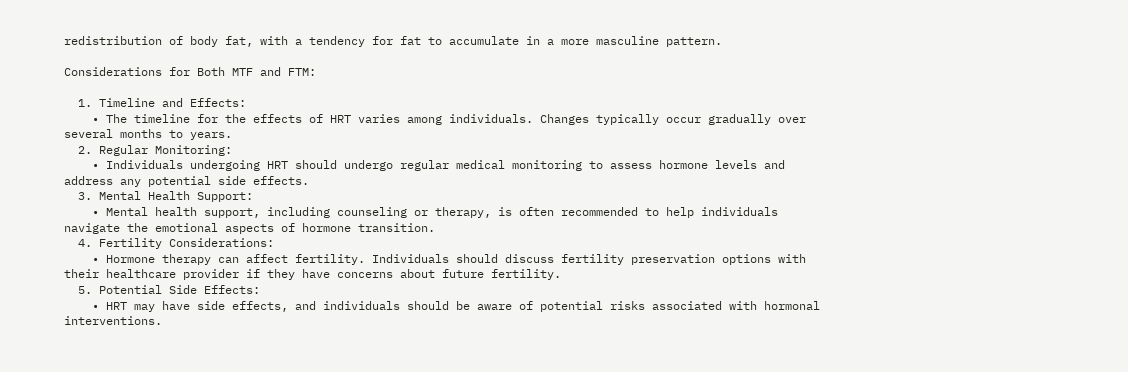redistribution of body fat, with a tendency for fat to accumulate in a more masculine pattern.

Considerations for Both MTF and FTM:

  1. Timeline and Effects:
    • The timeline for the effects of HRT varies among individuals. Changes typically occur gradually over several months to years.
  2. Regular Monitoring:
    • Individuals undergoing HRT should undergo regular medical monitoring to assess hormone levels and address any potential side effects.
  3. Mental Health Support:
    • Mental health support, including counseling or therapy, is often recommended to help individuals navigate the emotional aspects of hormone transition.
  4. Fertility Considerations:
    • Hormone therapy can affect fertility. Individuals should discuss fertility preservation options with their healthcare provider if they have concerns about future fertility.
  5. Potential Side Effects:
    • HRT may have side effects, and individuals should be aware of potential risks associated with hormonal interventions.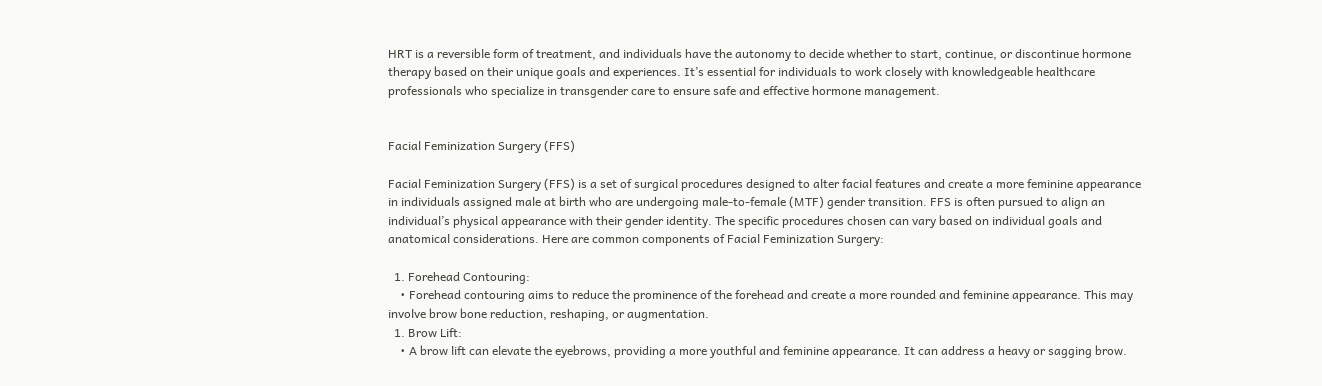HRT is a reversible form of treatment, and individuals have the autonomy to decide whether to start, continue, or discontinue hormone therapy based on their unique goals and experiences. It’s essential for individuals to work closely with knowledgeable healthcare professionals who specialize in transgender care to ensure safe and effective hormone management.


Facial Feminization Surgery (FFS)

Facial Feminization Surgery (FFS) is a set of surgical procedures designed to alter facial features and create a more feminine appearance in individuals assigned male at birth who are undergoing male-to-female (MTF) gender transition. FFS is often pursued to align an individual’s physical appearance with their gender identity. The specific procedures chosen can vary based on individual goals and anatomical considerations. Here are common components of Facial Feminization Surgery:

  1. Forehead Contouring:
    • Forehead contouring aims to reduce the prominence of the forehead and create a more rounded and feminine appearance. This may involve brow bone reduction, reshaping, or augmentation.
  1. Brow Lift:
    • A brow lift can elevate the eyebrows, providing a more youthful and feminine appearance. It can address a heavy or sagging brow.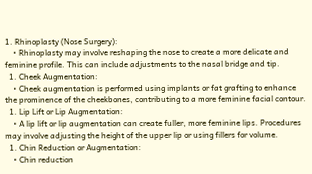1. Rhinoplasty (Nose Surgery):
    • Rhinoplasty may involve reshaping the nose to create a more delicate and feminine profile. This can include adjustments to the nasal bridge and tip.
  1. Cheek Augmentation:
    • Cheek augmentation is performed using implants or fat grafting to enhance the prominence of the cheekbones, contributing to a more feminine facial contour.
  1. Lip Lift or Lip Augmentation:
    • A lip lift or lip augmentation can create fuller, more feminine lips. Procedures may involve adjusting the height of the upper lip or using fillers for volume.
  1. Chin Reduction or Augmentation:
    • Chin reduction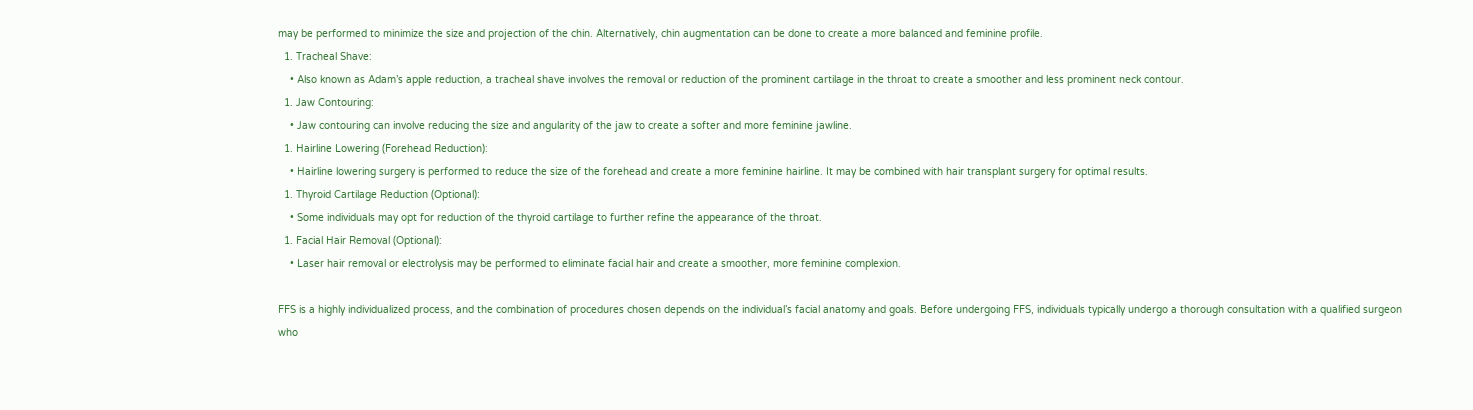may be performed to minimize the size and projection of the chin. Alternatively, chin augmentation can be done to create a more balanced and feminine profile.
  1. Tracheal Shave:
    • Also known as Adam’s apple reduction, a tracheal shave involves the removal or reduction of the prominent cartilage in the throat to create a smoother and less prominent neck contour.
  1. Jaw Contouring:
    • Jaw contouring can involve reducing the size and angularity of the jaw to create a softer and more feminine jawline.
  1. Hairline Lowering (Forehead Reduction):
    • Hairline lowering surgery is performed to reduce the size of the forehead and create a more feminine hairline. It may be combined with hair transplant surgery for optimal results.
  1. Thyroid Cartilage Reduction (Optional):
    • Some individuals may opt for reduction of the thyroid cartilage to further refine the appearance of the throat.
  1. Facial Hair Removal (Optional):
    • Laser hair removal or electrolysis may be performed to eliminate facial hair and create a smoother, more feminine complexion.

FFS is a highly individualized process, and the combination of procedures chosen depends on the individual’s facial anatomy and goals. Before undergoing FFS, individuals typically undergo a thorough consultation with a qualified surgeon who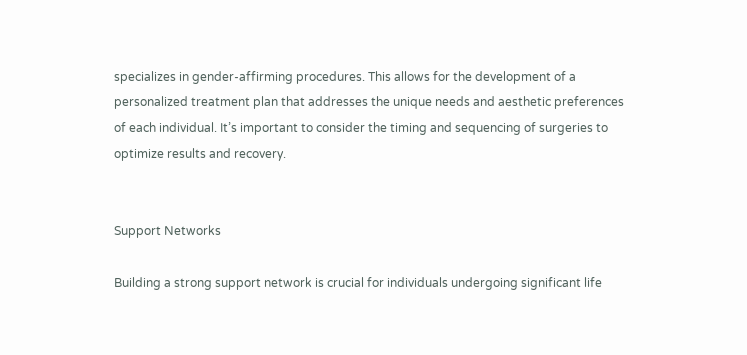specializes in gender-affirming procedures. This allows for the development of a personalized treatment plan that addresses the unique needs and aesthetic preferences of each individual. It’s important to consider the timing and sequencing of surgeries to optimize results and recovery.


Support Networks

Building a strong support network is crucial for individuals undergoing significant life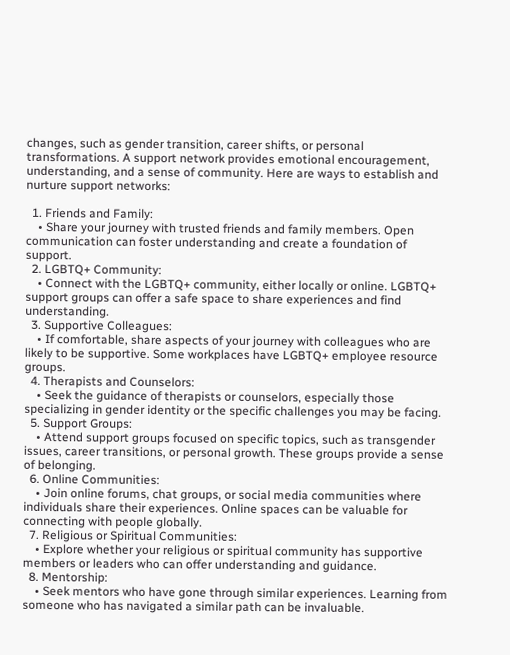changes, such as gender transition, career shifts, or personal transformations. A support network provides emotional encouragement, understanding, and a sense of community. Here are ways to establish and nurture support networks:

  1. Friends and Family:
    • Share your journey with trusted friends and family members. Open communication can foster understanding and create a foundation of support.
  2. LGBTQ+ Community:
    • Connect with the LGBTQ+ community, either locally or online. LGBTQ+ support groups can offer a safe space to share experiences and find understanding.
  3. Supportive Colleagues:
    • If comfortable, share aspects of your journey with colleagues who are likely to be supportive. Some workplaces have LGBTQ+ employee resource groups.
  4. Therapists and Counselors:
    • Seek the guidance of therapists or counselors, especially those specializing in gender identity or the specific challenges you may be facing.
  5. Support Groups:
    • Attend support groups focused on specific topics, such as transgender issues, career transitions, or personal growth. These groups provide a sense of belonging.
  6. Online Communities:
    • Join online forums, chat groups, or social media communities where individuals share their experiences. Online spaces can be valuable for connecting with people globally.
  7. Religious or Spiritual Communities:
    • Explore whether your religious or spiritual community has supportive members or leaders who can offer understanding and guidance.
  8. Mentorship:
    • Seek mentors who have gone through similar experiences. Learning from someone who has navigated a similar path can be invaluable.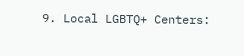9. Local LGBTQ+ Centers: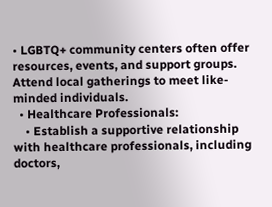• LGBTQ+ community centers often offer resources, events, and support groups. Attend local gatherings to meet like-minded individuals.
  • Healthcare Professionals:
    • Establish a supportive relationship with healthcare professionals, including doctors,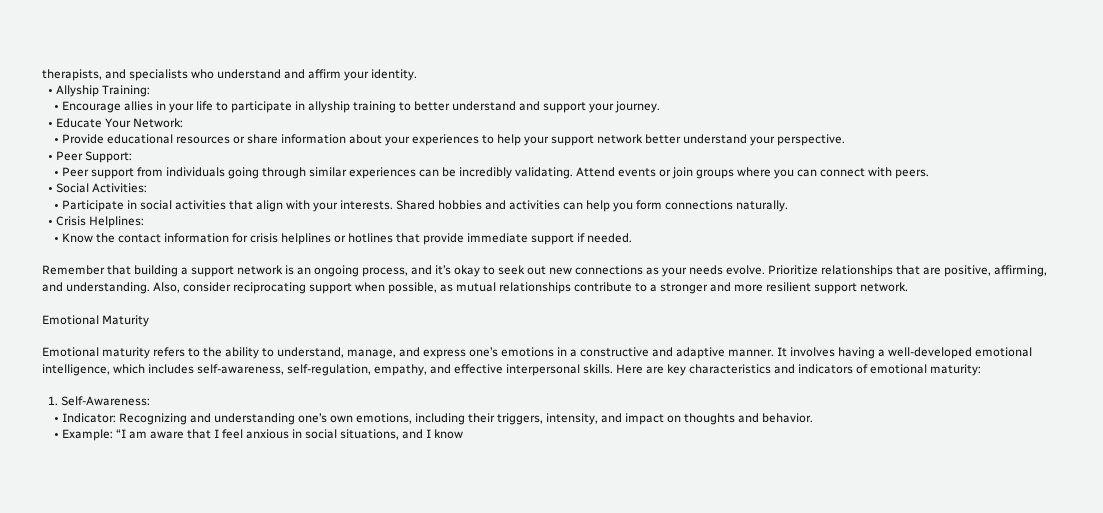therapists, and specialists who understand and affirm your identity.
  • Allyship Training:
    • Encourage allies in your life to participate in allyship training to better understand and support your journey.
  • Educate Your Network:
    • Provide educational resources or share information about your experiences to help your support network better understand your perspective.
  • Peer Support:
    • Peer support from individuals going through similar experiences can be incredibly validating. Attend events or join groups where you can connect with peers.
  • Social Activities:
    • Participate in social activities that align with your interests. Shared hobbies and activities can help you form connections naturally.
  • Crisis Helplines:
    • Know the contact information for crisis helplines or hotlines that provide immediate support if needed.

Remember that building a support network is an ongoing process, and it’s okay to seek out new connections as your needs evolve. Prioritize relationships that are positive, affirming, and understanding. Also, consider reciprocating support when possible, as mutual relationships contribute to a stronger and more resilient support network.

Emotional Maturity

Emotional maturity refers to the ability to understand, manage, and express one’s emotions in a constructive and adaptive manner. It involves having a well-developed emotional intelligence, which includes self-awareness, self-regulation, empathy, and effective interpersonal skills. Here are key characteristics and indicators of emotional maturity:

  1. Self-Awareness:
    • Indicator: Recognizing and understanding one’s own emotions, including their triggers, intensity, and impact on thoughts and behavior.
    • Example: “I am aware that I feel anxious in social situations, and I know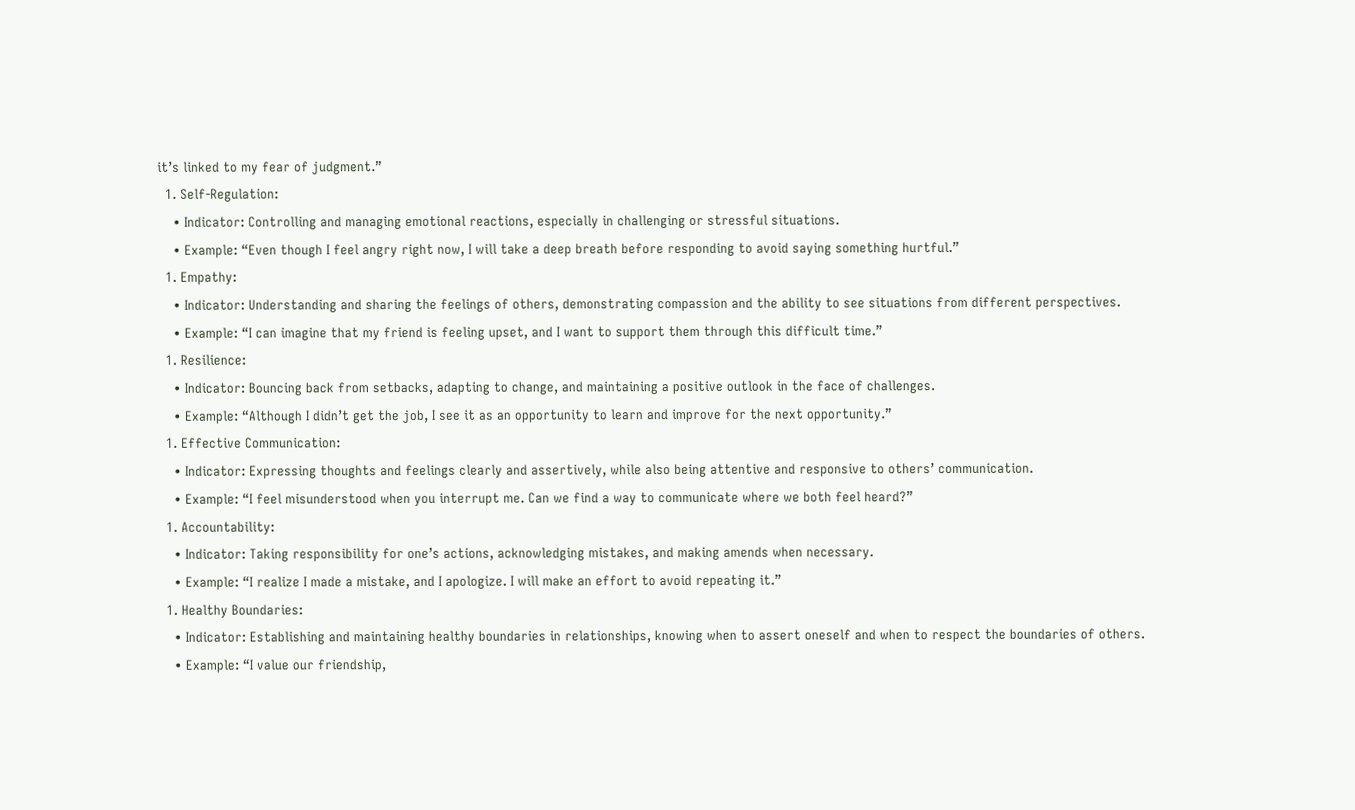it’s linked to my fear of judgment.”
  1. Self-Regulation:
    • Indicator: Controlling and managing emotional reactions, especially in challenging or stressful situations.
    • Example: “Even though I feel angry right now, I will take a deep breath before responding to avoid saying something hurtful.”
  1. Empathy:
    • Indicator: Understanding and sharing the feelings of others, demonstrating compassion and the ability to see situations from different perspectives.
    • Example: “I can imagine that my friend is feeling upset, and I want to support them through this difficult time.”
  1. Resilience:
    • Indicator: Bouncing back from setbacks, adapting to change, and maintaining a positive outlook in the face of challenges.
    • Example: “Although I didn’t get the job, I see it as an opportunity to learn and improve for the next opportunity.”
  1. Effective Communication:
    • Indicator: Expressing thoughts and feelings clearly and assertively, while also being attentive and responsive to others’ communication.
    • Example: “I feel misunderstood when you interrupt me. Can we find a way to communicate where we both feel heard?”
  1. Accountability:
    • Indicator: Taking responsibility for one’s actions, acknowledging mistakes, and making amends when necessary.
    • Example: “I realize I made a mistake, and I apologize. I will make an effort to avoid repeating it.”
  1. Healthy Boundaries:
    • Indicator: Establishing and maintaining healthy boundaries in relationships, knowing when to assert oneself and when to respect the boundaries of others.
    • Example: “I value our friendship,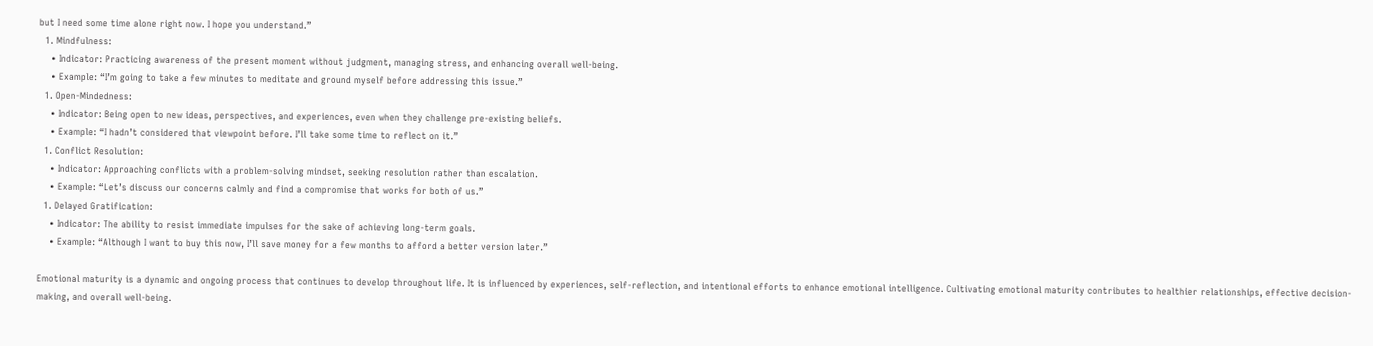but I need some time alone right now. I hope you understand.”
  1. Mindfulness:
    • Indicator: Practicing awareness of the present moment without judgment, managing stress, and enhancing overall well-being.
    • Example: “I’m going to take a few minutes to meditate and ground myself before addressing this issue.”
  1. Open-Mindedness:
    • Indicator: Being open to new ideas, perspectives, and experiences, even when they challenge pre-existing beliefs.
    • Example: “I hadn’t considered that viewpoint before. I’ll take some time to reflect on it.”
  1. Conflict Resolution:
    • Indicator: Approaching conflicts with a problem-solving mindset, seeking resolution rather than escalation.
    • Example: “Let’s discuss our concerns calmly and find a compromise that works for both of us.”
  1. Delayed Gratification:
    • Indicator: The ability to resist immediate impulses for the sake of achieving long-term goals.
    • Example: “Although I want to buy this now, I’ll save money for a few months to afford a better version later.”

Emotional maturity is a dynamic and ongoing process that continues to develop throughout life. It is influenced by experiences, self-reflection, and intentional efforts to enhance emotional intelligence. Cultivating emotional maturity contributes to healthier relationships, effective decision-making, and overall well-being.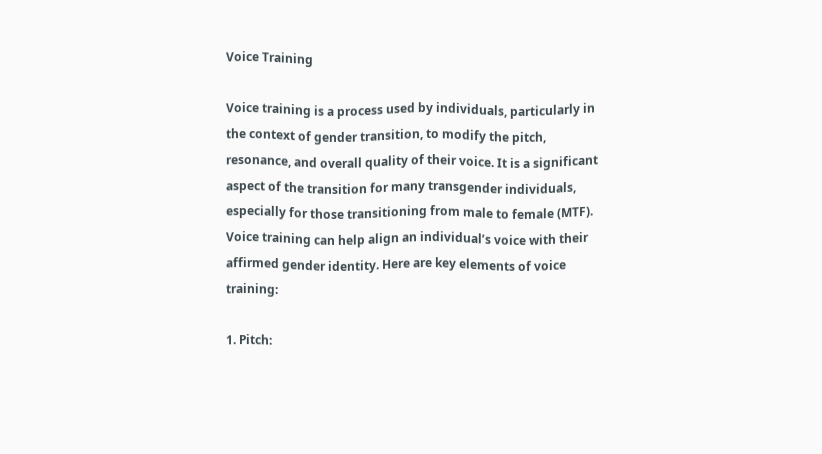Voice Training

Voice training is a process used by individuals, particularly in the context of gender transition, to modify the pitch, resonance, and overall quality of their voice. It is a significant aspect of the transition for many transgender individuals, especially for those transitioning from male to female (MTF). Voice training can help align an individual’s voice with their affirmed gender identity. Here are key elements of voice training:

1. Pitch: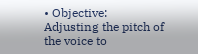• Objective: Adjusting the pitch of the voice to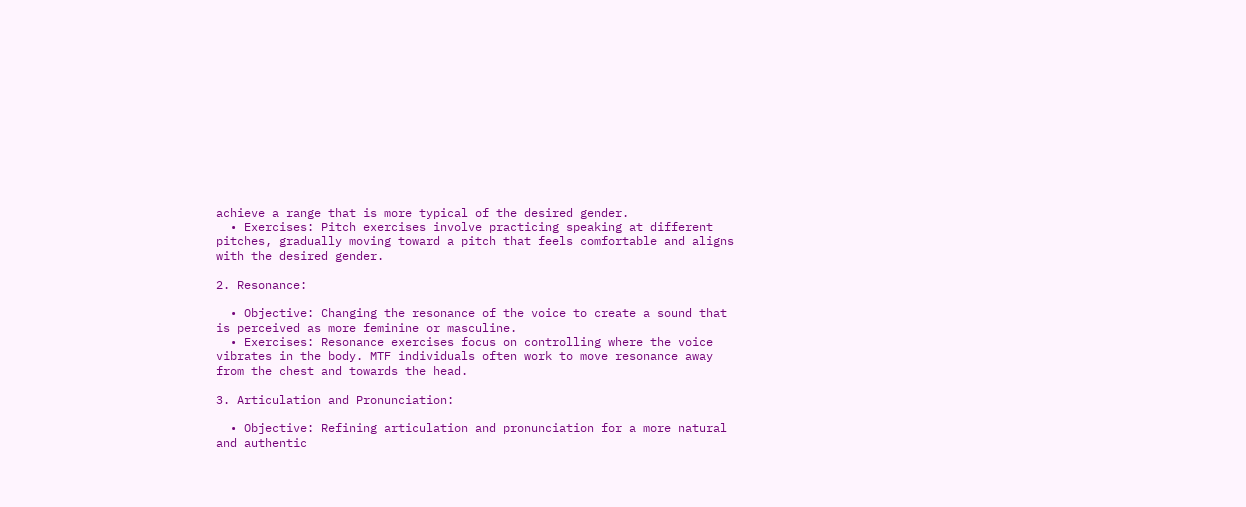achieve a range that is more typical of the desired gender.
  • Exercises: Pitch exercises involve practicing speaking at different pitches, gradually moving toward a pitch that feels comfortable and aligns with the desired gender.

2. Resonance:

  • Objective: Changing the resonance of the voice to create a sound that is perceived as more feminine or masculine.
  • Exercises: Resonance exercises focus on controlling where the voice vibrates in the body. MTF individuals often work to move resonance away from the chest and towards the head.

3. Articulation and Pronunciation:

  • Objective: Refining articulation and pronunciation for a more natural and authentic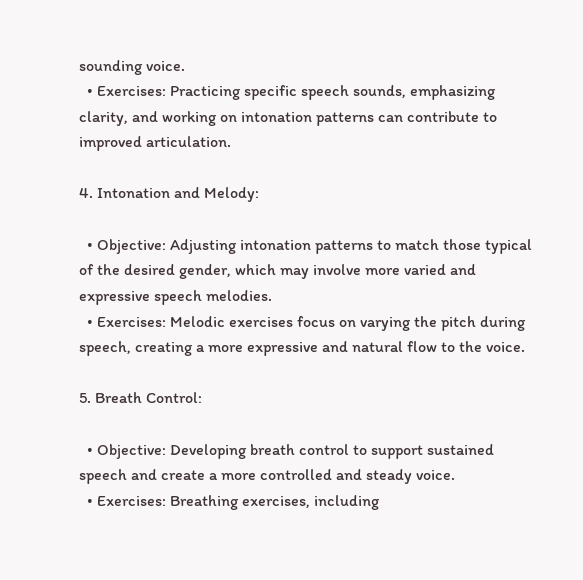sounding voice.
  • Exercises: Practicing specific speech sounds, emphasizing clarity, and working on intonation patterns can contribute to improved articulation.

4. Intonation and Melody:

  • Objective: Adjusting intonation patterns to match those typical of the desired gender, which may involve more varied and expressive speech melodies.
  • Exercises: Melodic exercises focus on varying the pitch during speech, creating a more expressive and natural flow to the voice.

5. Breath Control:

  • Objective: Developing breath control to support sustained speech and create a more controlled and steady voice.
  • Exercises: Breathing exercises, including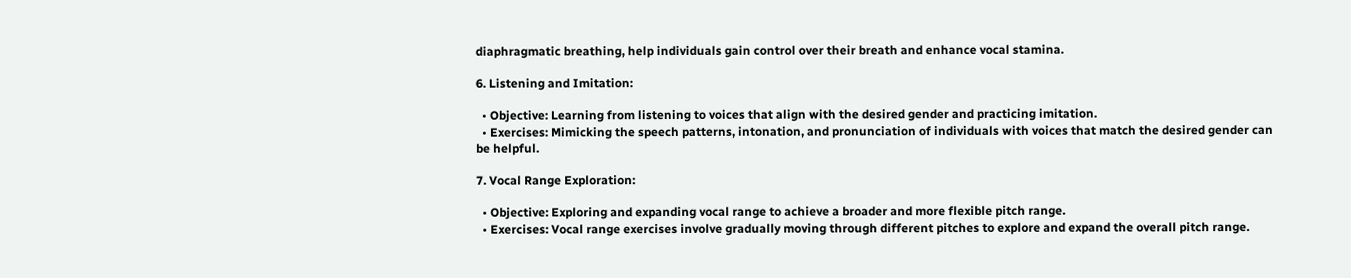diaphragmatic breathing, help individuals gain control over their breath and enhance vocal stamina.

6. Listening and Imitation:

  • Objective: Learning from listening to voices that align with the desired gender and practicing imitation.
  • Exercises: Mimicking the speech patterns, intonation, and pronunciation of individuals with voices that match the desired gender can be helpful.

7. Vocal Range Exploration:

  • Objective: Exploring and expanding vocal range to achieve a broader and more flexible pitch range.
  • Exercises: Vocal range exercises involve gradually moving through different pitches to explore and expand the overall pitch range.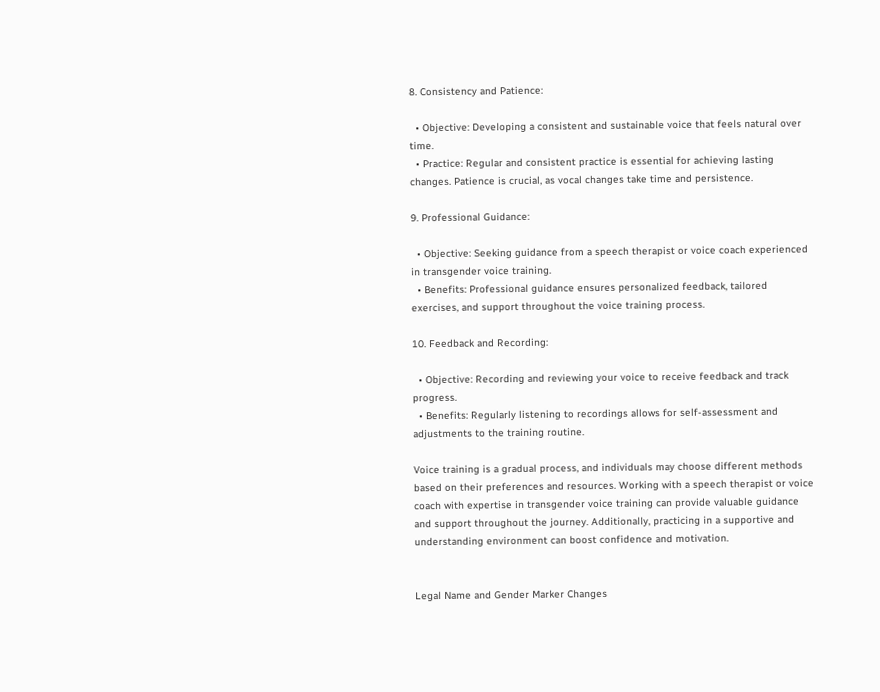8. Consistency and Patience:

  • Objective: Developing a consistent and sustainable voice that feels natural over time.
  • Practice: Regular and consistent practice is essential for achieving lasting changes. Patience is crucial, as vocal changes take time and persistence.

9. Professional Guidance:

  • Objective: Seeking guidance from a speech therapist or voice coach experienced in transgender voice training.
  • Benefits: Professional guidance ensures personalized feedback, tailored exercises, and support throughout the voice training process.

10. Feedback and Recording:

  • Objective: Recording and reviewing your voice to receive feedback and track progress.
  • Benefits: Regularly listening to recordings allows for self-assessment and adjustments to the training routine.

Voice training is a gradual process, and individuals may choose different methods based on their preferences and resources. Working with a speech therapist or voice coach with expertise in transgender voice training can provide valuable guidance and support throughout the journey. Additionally, practicing in a supportive and understanding environment can boost confidence and motivation.


Legal Name and Gender Marker Changes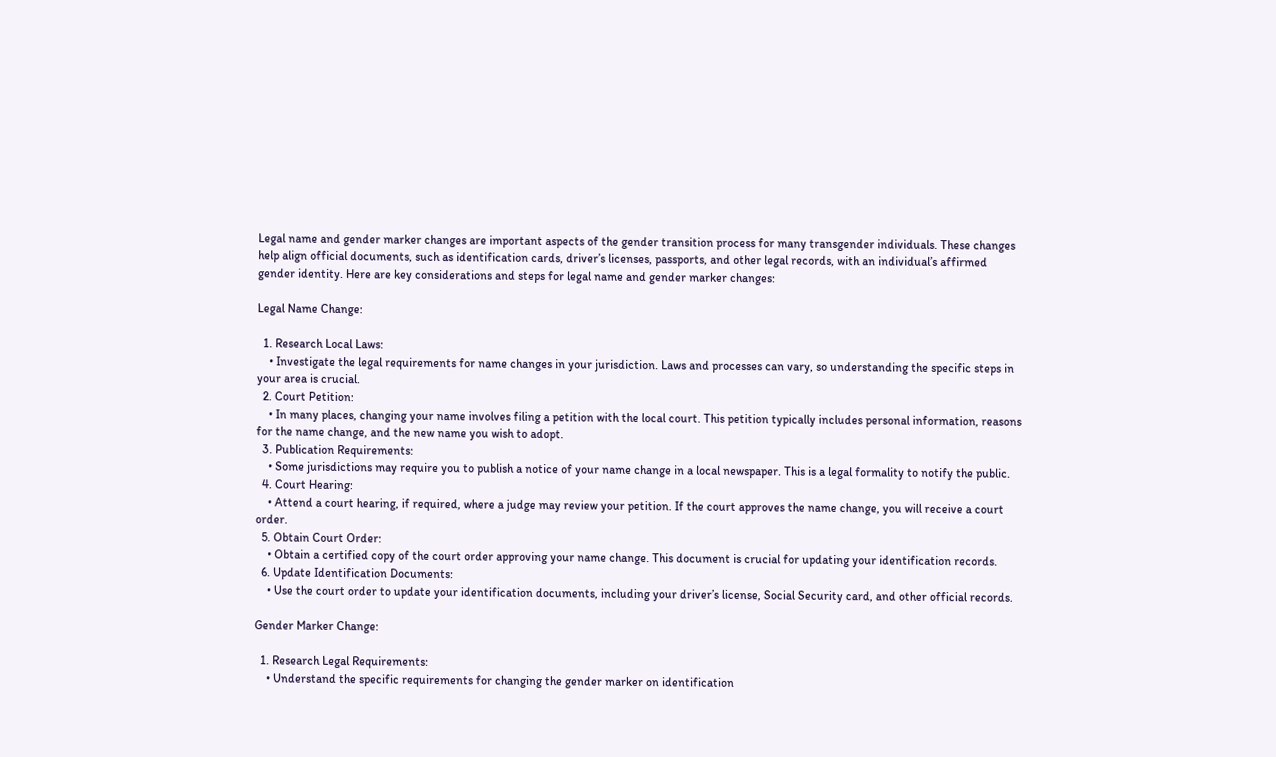Legal name and gender marker changes are important aspects of the gender transition process for many transgender individuals. These changes help align official documents, such as identification cards, driver’s licenses, passports, and other legal records, with an individual’s affirmed gender identity. Here are key considerations and steps for legal name and gender marker changes:

Legal Name Change:

  1. Research Local Laws:
    • Investigate the legal requirements for name changes in your jurisdiction. Laws and processes can vary, so understanding the specific steps in your area is crucial.
  2. Court Petition:
    • In many places, changing your name involves filing a petition with the local court. This petition typically includes personal information, reasons for the name change, and the new name you wish to adopt.
  3. Publication Requirements:
    • Some jurisdictions may require you to publish a notice of your name change in a local newspaper. This is a legal formality to notify the public.
  4. Court Hearing:
    • Attend a court hearing, if required, where a judge may review your petition. If the court approves the name change, you will receive a court order.
  5. Obtain Court Order:
    • Obtain a certified copy of the court order approving your name change. This document is crucial for updating your identification records.
  6. Update Identification Documents:
    • Use the court order to update your identification documents, including your driver’s license, Social Security card, and other official records.

Gender Marker Change:

  1. Research Legal Requirements:
    • Understand the specific requirements for changing the gender marker on identification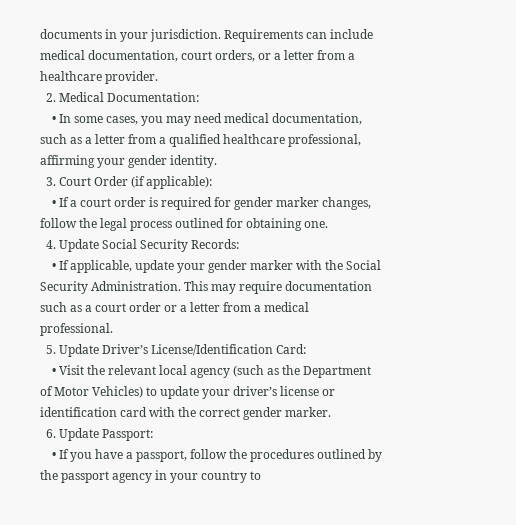documents in your jurisdiction. Requirements can include medical documentation, court orders, or a letter from a healthcare provider.
  2. Medical Documentation:
    • In some cases, you may need medical documentation, such as a letter from a qualified healthcare professional, affirming your gender identity.
  3. Court Order (if applicable):
    • If a court order is required for gender marker changes, follow the legal process outlined for obtaining one.
  4. Update Social Security Records:
    • If applicable, update your gender marker with the Social Security Administration. This may require documentation such as a court order or a letter from a medical professional.
  5. Update Driver’s License/Identification Card:
    • Visit the relevant local agency (such as the Department of Motor Vehicles) to update your driver’s license or identification card with the correct gender marker.
  6. Update Passport:
    • If you have a passport, follow the procedures outlined by the passport agency in your country to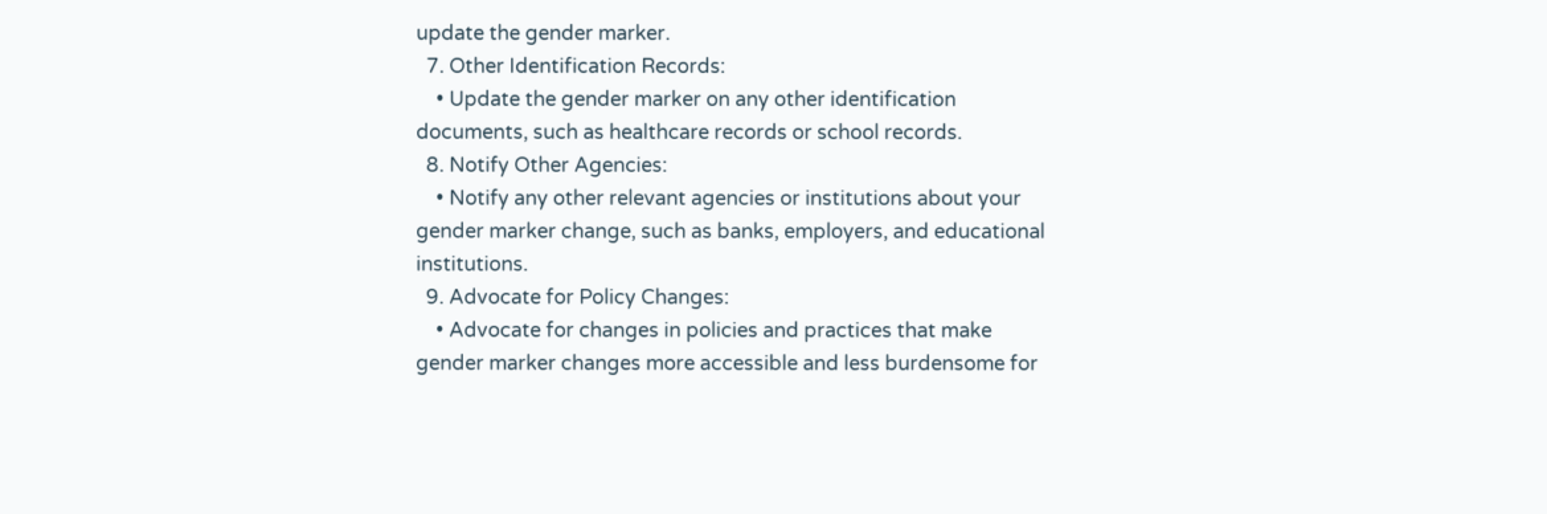update the gender marker.
  7. Other Identification Records:
    • Update the gender marker on any other identification documents, such as healthcare records or school records.
  8. Notify Other Agencies:
    • Notify any other relevant agencies or institutions about your gender marker change, such as banks, employers, and educational institutions.
  9. Advocate for Policy Changes:
    • Advocate for changes in policies and practices that make gender marker changes more accessible and less burdensome for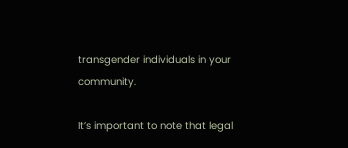transgender individuals in your community.

It’s important to note that legal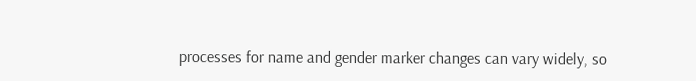processes for name and gender marker changes can vary widely, so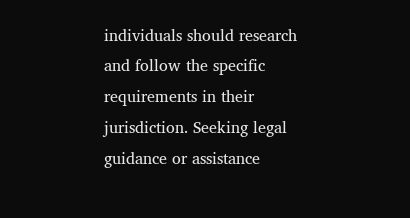individuals should research and follow the specific requirements in their jurisdiction. Seeking legal guidance or assistance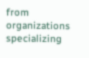from organizations specializing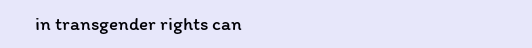in transgender rights can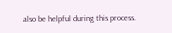also be helpful during this process.